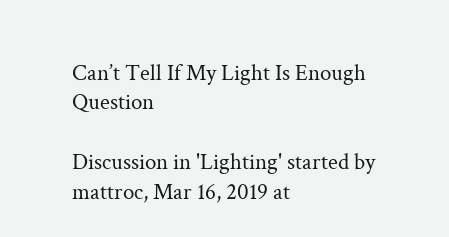Can’t Tell If My Light Is Enough Question

Discussion in 'Lighting' started by mattroc, Mar 16, 2019 at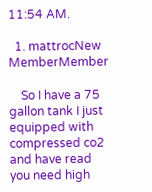11:54 AM.

  1. mattrocNew MemberMember

    So I have a 75 gallon tank I just equipped with compressed co2 and have read you need high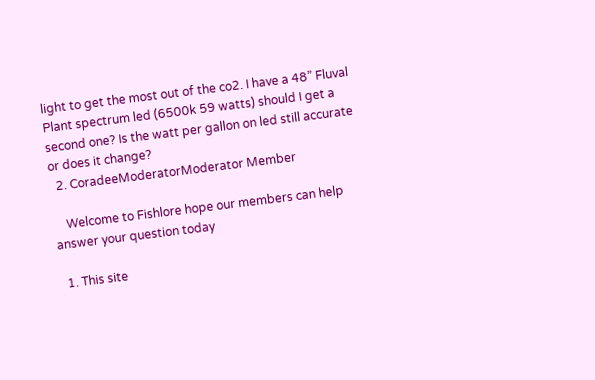light to get the most out of the co2. I have a 48” Fluval Plant spectrum led (6500k 59 watts) should I get a second one? Is the watt per gallon on led still accurate or does it change?
  2. CoradeeModeratorModerator Member

    Welcome to Fishlore hope our members can help answer your question today

  1. This site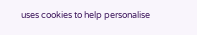uses cookies to help personalise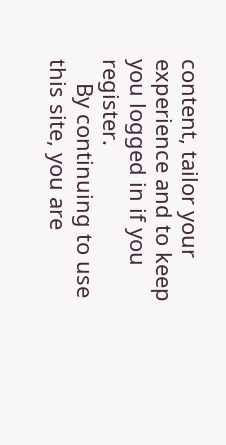content, tailor your experience and to keep you logged in if you register.
    By continuing to use this site, you are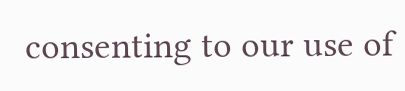consenting to our use of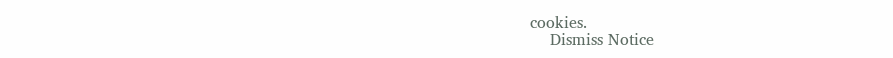cookies.
    Dismiss Notice